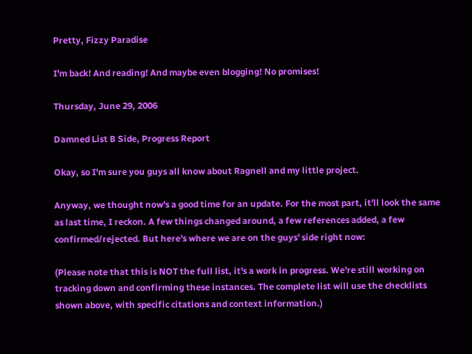Pretty, Fizzy Paradise

I'm back! And reading! And maybe even blogging! No promises!

Thursday, June 29, 2006

Damned List B Side, Progress Report

Okay, so I'm sure you guys all know about Ragnell and my little project.

Anyway, we thought now's a good time for an update. For the most part, it'll look the same as last time, I reckon. A few things changed around, a few references added, a few confirmed/rejected. But here's where we are on the guys' side right now:

(Please note that this is NOT the full list, it's a work in progress. We're still working on tracking down and confirming these instances. The complete list will use the checklists shown above, with specific citations and context information.)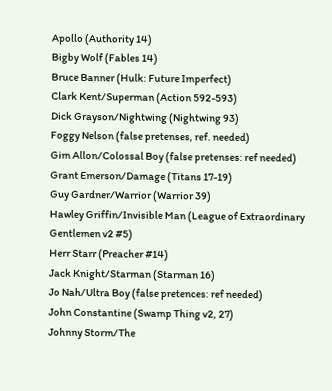Apollo (Authority 14)
Bigby Wolf (Fables 14)
Bruce Banner (Hulk: Future Imperfect)
Clark Kent/Superman (Action 592-593)
Dick Grayson/Nightwing (Nightwing 93)
Foggy Nelson (false pretenses, ref. needed)
Gim Allon/Colossal Boy (false pretenses: ref needed)
Grant Emerson/Damage (Titans 17-19)
Guy Gardner/Warrior (Warrior 39)
Hawley Griffin/Invisible Man (League of Extraordinary Gentlemen v2 #5)
Herr Starr (Preacher #14)
Jack Knight/Starman (Starman 16)
Jo Nah/Ultra Boy (false pretences: ref needed)
John Constantine (Swamp Thing v2, 27)
Johnny Storm/The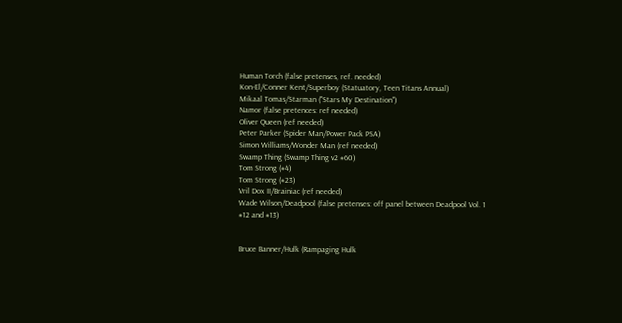Human Torch (false pretenses, ref. needed)
Kon-El/Conner Kent/Superboy (Statuatory, Teen Titans Annual)
Mikaal Tomas/Starman ("Stars My Destination")
Namor (false pretences: ref needed)
Oliver Queen (ref needed)
Peter Parker (Spider Man/Power Pack PSA)
Simon Williams/Wonder Man (ref needed)
Swamp Thing (Swamp Thing v2 #60)
Tom Strong (#4)
Tom Strong (#23)
Vril Dox II/Brainiac (ref needed)
Wade Wilson/Deadpool (false pretenses: off panel between Deadpool Vol. 1 #12 and #13)


Bruce Banner/Hulk (Rampaging Hulk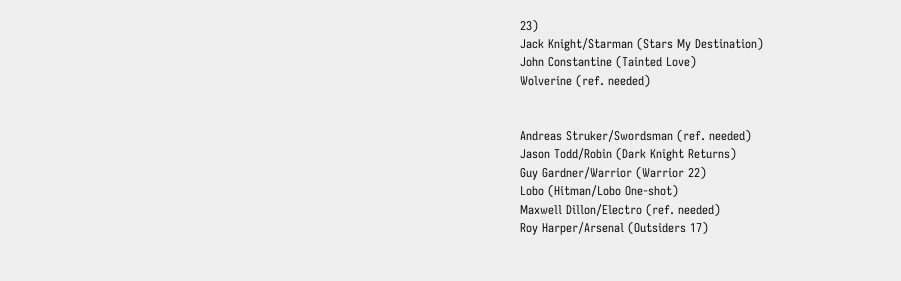23)
Jack Knight/Starman (Stars My Destination)
John Constantine (Tainted Love)
Wolverine (ref. needed)


Andreas Struker/Swordsman (ref. needed)
Jason Todd/Robin (Dark Knight Returns)
Guy Gardner/Warrior (Warrior 22)
Lobo (Hitman/Lobo One-shot)
Maxwell Dillon/Electro (ref. needed)
Roy Harper/Arsenal (Outsiders 17)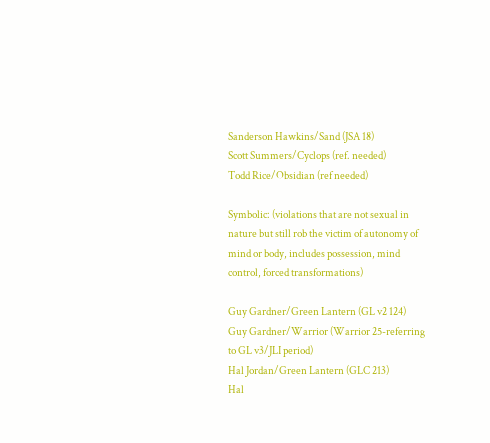Sanderson Hawkins/Sand (JSA 18)
Scott Summers/Cyclops (ref. needed)
Todd Rice/Obsidian (ref needed)

Symbolic: (violations that are not sexual in nature but still rob the victim of autonomy of mind or body, includes possession, mind control, forced transformations)

Guy Gardner/Green Lantern (GL v2 124)
Guy Gardner/Warrior (Warrior 25-referring to GL v3/JLI period)
Hal Jordan/Green Lantern (GLC 213)
Hal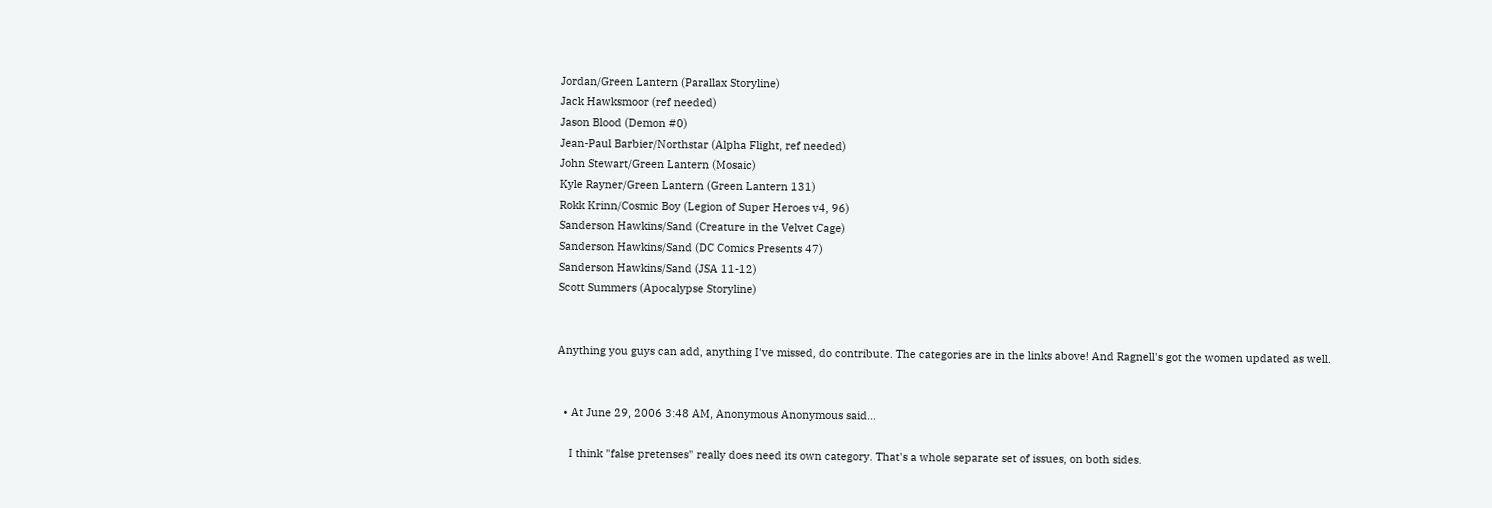Jordan/Green Lantern (Parallax Storyline)
Jack Hawksmoor (ref needed)
Jason Blood (Demon #0)
Jean-Paul Barbier/Northstar (Alpha Flight, ref needed)
John Stewart/Green Lantern (Mosaic)
Kyle Rayner/Green Lantern (Green Lantern 131)
Rokk Krinn/Cosmic Boy (Legion of Super Heroes v4, 96)
Sanderson Hawkins/Sand (Creature in the Velvet Cage)
Sanderson Hawkins/Sand (DC Comics Presents 47)
Sanderson Hawkins/Sand (JSA 11-12)
Scott Summers (Apocalypse Storyline)


Anything you guys can add, anything I've missed, do contribute. The categories are in the links above! And Ragnell's got the women updated as well.


  • At June 29, 2006 3:48 AM, Anonymous Anonymous said…

    I think "false pretenses" really does need its own category. That's a whole separate set of issues, on both sides.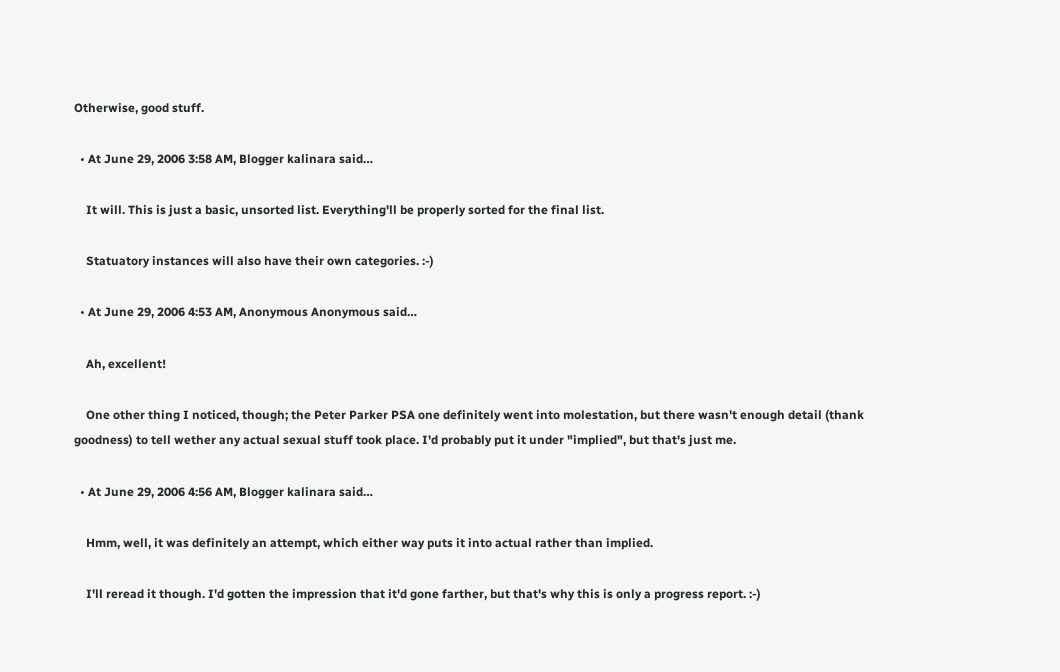Otherwise, good stuff.

  • At June 29, 2006 3:58 AM, Blogger kalinara said…

    It will. This is just a basic, unsorted list. Everything'll be properly sorted for the final list.

    Statuatory instances will also have their own categories. :-)

  • At June 29, 2006 4:53 AM, Anonymous Anonymous said…

    Ah, excellent!

    One other thing I noticed, though; the Peter Parker PSA one definitely went into molestation, but there wasn't enough detail (thank goodness) to tell wether any actual sexual stuff took place. I'd probably put it under "implied", but that's just me.

  • At June 29, 2006 4:56 AM, Blogger kalinara said…

    Hmm, well, it was definitely an attempt, which either way puts it into actual rather than implied.

    I'll reread it though. I'd gotten the impression that it'd gone farther, but that's why this is only a progress report. :-)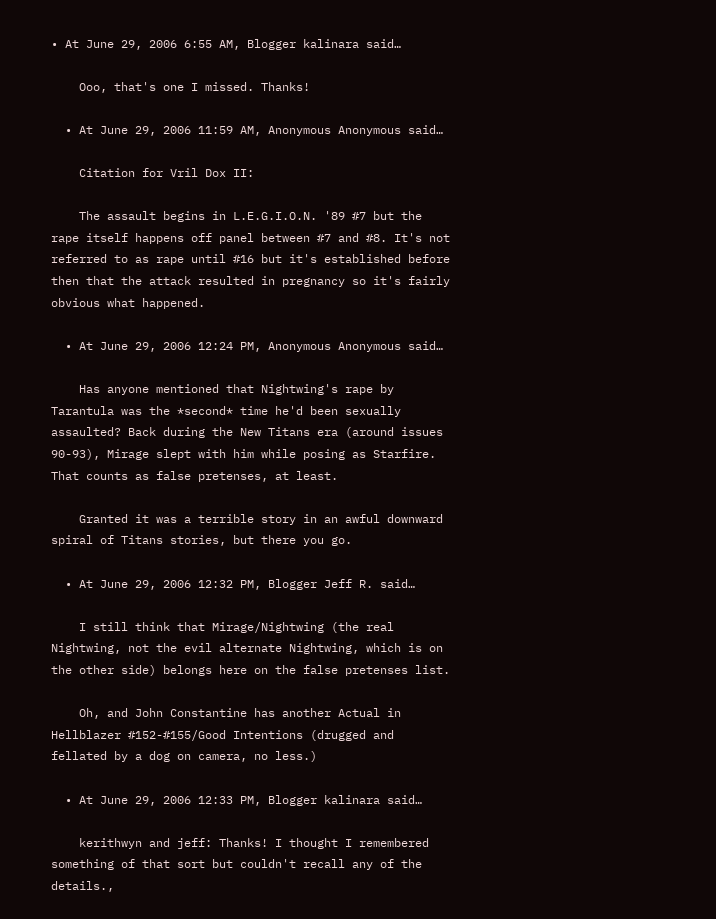• At June 29, 2006 6:55 AM, Blogger kalinara said…

    Ooo, that's one I missed. Thanks!

  • At June 29, 2006 11:59 AM, Anonymous Anonymous said…

    Citation for Vril Dox II:

    The assault begins in L.E.G.I.O.N. '89 #7 but the rape itself happens off panel between #7 and #8. It's not referred to as rape until #16 but it's established before then that the attack resulted in pregnancy so it's fairly obvious what happened.

  • At June 29, 2006 12:24 PM, Anonymous Anonymous said…

    Has anyone mentioned that Nightwing's rape by Tarantula was the *second* time he'd been sexually assaulted? Back during the New Titans era (around issues 90-93), Mirage slept with him while posing as Starfire. That counts as false pretenses, at least.

    Granted it was a terrible story in an awful downward spiral of Titans stories, but there you go.

  • At June 29, 2006 12:32 PM, Blogger Jeff R. said…

    I still think that Mirage/Nightwing (the real Nightwing, not the evil alternate Nightwing, which is on the other side) belongs here on the false pretenses list.

    Oh, and John Constantine has another Actual in Hellblazer #152-#155/Good Intentions (drugged and fellated by a dog on camera, no less.)

  • At June 29, 2006 12:33 PM, Blogger kalinara said…

    kerithwyn and jeff: Thanks! I thought I remembered something of that sort but couldn't recall any of the details.,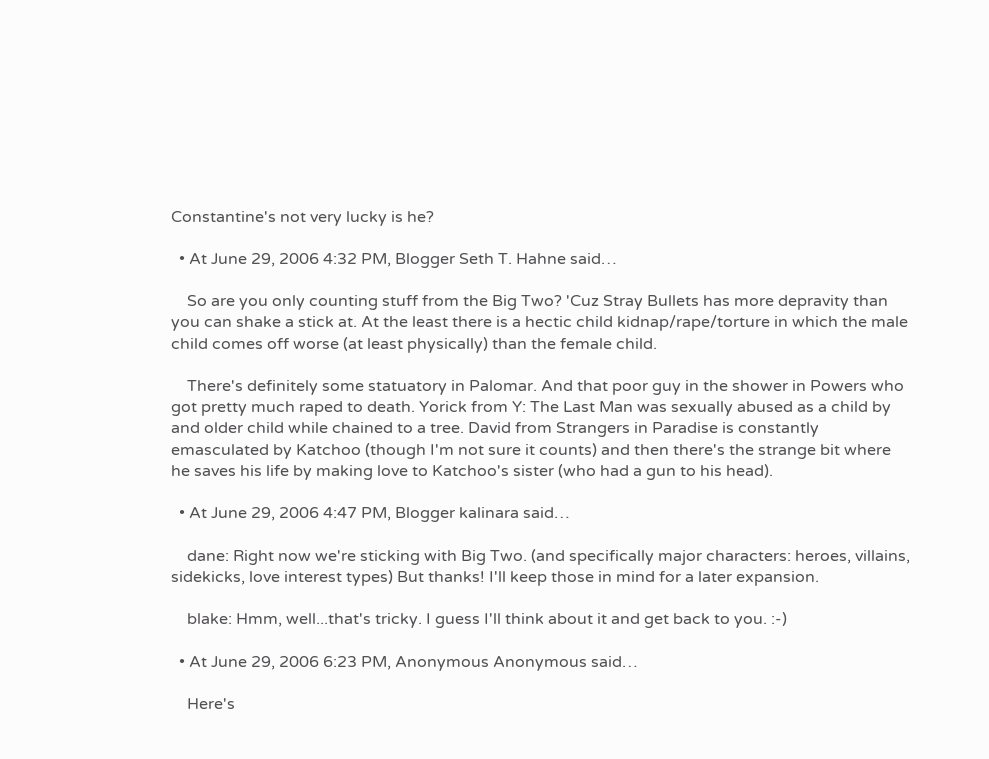Constantine's not very lucky is he?

  • At June 29, 2006 4:32 PM, Blogger Seth T. Hahne said…

    So are you only counting stuff from the Big Two? 'Cuz Stray Bullets has more depravity than you can shake a stick at. At the least there is a hectic child kidnap/rape/torture in which the male child comes off worse (at least physically) than the female child.

    There's definitely some statuatory in Palomar. And that poor guy in the shower in Powers who got pretty much raped to death. Yorick from Y: The Last Man was sexually abused as a child by and older child while chained to a tree. David from Strangers in Paradise is constantly emasculated by Katchoo (though I'm not sure it counts) and then there's the strange bit where he saves his life by making love to Katchoo's sister (who had a gun to his head).

  • At June 29, 2006 4:47 PM, Blogger kalinara said…

    dane: Right now we're sticking with Big Two. (and specifically major characters: heroes, villains, sidekicks, love interest types) But thanks! I'll keep those in mind for a later expansion.

    blake: Hmm, well...that's tricky. I guess I'll think about it and get back to you. :-)

  • At June 29, 2006 6:23 PM, Anonymous Anonymous said…

    Here's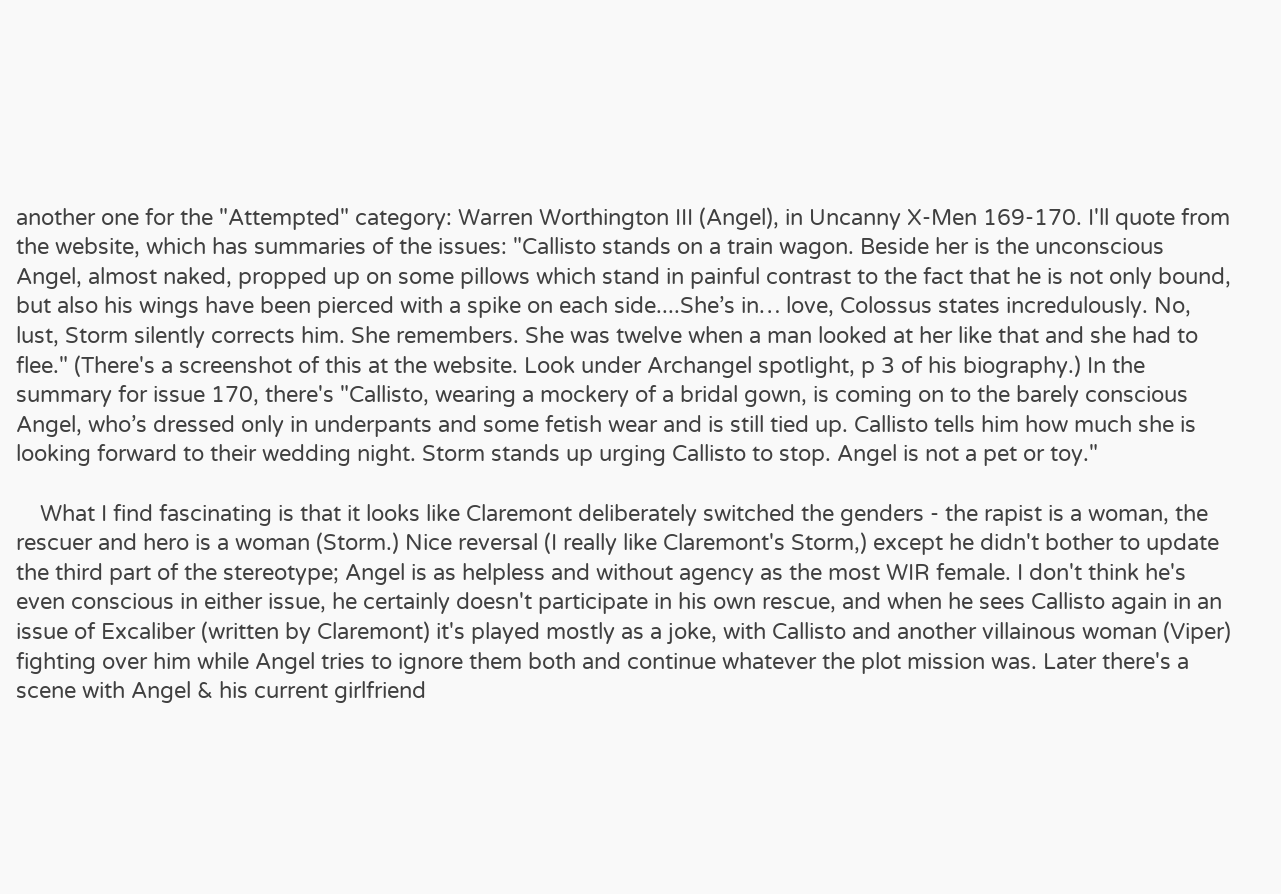another one for the "Attempted" category: Warren Worthington III (Angel), in Uncanny X-Men 169-170. I'll quote from the website, which has summaries of the issues: "Callisto stands on a train wagon. Beside her is the unconscious Angel, almost naked, propped up on some pillows which stand in painful contrast to the fact that he is not only bound, but also his wings have been pierced with a spike on each side....She’s in… love, Colossus states incredulously. No, lust, Storm silently corrects him. She remembers. She was twelve when a man looked at her like that and she had to flee." (There's a screenshot of this at the website. Look under Archangel spotlight, p 3 of his biography.) In the summary for issue 170, there's "Callisto, wearing a mockery of a bridal gown, is coming on to the barely conscious Angel, who’s dressed only in underpants and some fetish wear and is still tied up. Callisto tells him how much she is looking forward to their wedding night. Storm stands up urging Callisto to stop. Angel is not a pet or toy."

    What I find fascinating is that it looks like Claremont deliberately switched the genders - the rapist is a woman, the rescuer and hero is a woman (Storm.) Nice reversal (I really like Claremont's Storm,) except he didn't bother to update the third part of the stereotype; Angel is as helpless and without agency as the most WIR female. I don't think he's even conscious in either issue, he certainly doesn't participate in his own rescue, and when he sees Callisto again in an issue of Excaliber (written by Claremont) it's played mostly as a joke, with Callisto and another villainous woman (Viper) fighting over him while Angel tries to ignore them both and continue whatever the plot mission was. Later there's a scene with Angel & his current girlfriend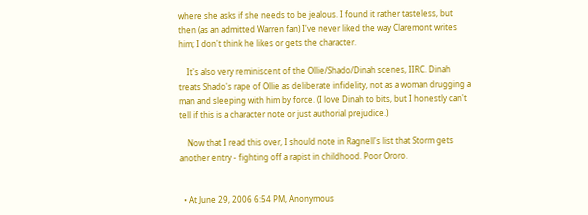where she asks if she needs to be jealous. I found it rather tasteless, but then (as an admitted Warren fan) I've never liked the way Claremont writes him; I don't think he likes or gets the character.

    It's also very reminiscent of the Ollie/Shado/Dinah scenes, IIRC. Dinah treats Shado's rape of Ollie as deliberate infidelity, not as a woman drugging a man and sleeping with him by force. (I love Dinah to bits, but I honestly can't tell if this is a character note or just authorial prejudice.)

    Now that I read this over, I should note in Ragnell's list that Storm gets another entry - fighting off a rapist in childhood. Poor Ororo.


  • At June 29, 2006 6:54 PM, Anonymous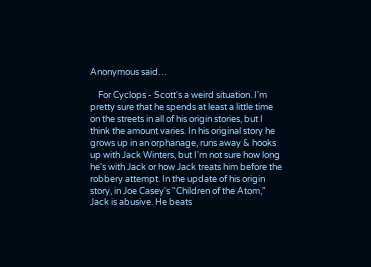Anonymous said…

    For Cyclops - Scott's a weird situation. I'm pretty sure that he spends at least a little time on the streets in all of his origin stories, but I think the amount varies. In his original story he grows up in an orphanage, runs away & hooks up with Jack Winters, but I'm not sure how long he's with Jack or how Jack treats him before the robbery attempt. In the update of his origin story, in Joe Casey's "Children of the Atom," Jack is abusive. He beats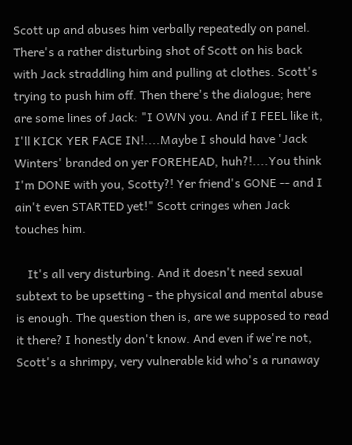Scott up and abuses him verbally repeatedly on panel. There's a rather disturbing shot of Scott on his back with Jack straddling him and pulling at clothes. Scott's trying to push him off. Then there's the dialogue; here are some lines of Jack: "I OWN you. And if I FEEL like it, I'll KICK YER FACE IN!....Maybe I should have 'Jack Winters' branded on yer FOREHEAD, huh?!....You think I'm DONE with you, Scotty?! Yer friend's GONE -- and I ain't even STARTED yet!" Scott cringes when Jack touches him.

    It's all very disturbing. And it doesn't need sexual subtext to be upsetting - the physical and mental abuse is enough. The question then is, are we supposed to read it there? I honestly don't know. And even if we're not, Scott's a shrimpy, very vulnerable kid who's a runaway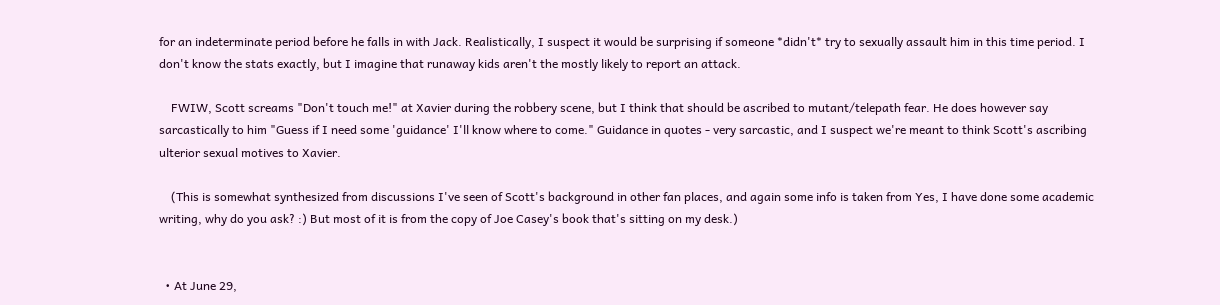for an indeterminate period before he falls in with Jack. Realistically, I suspect it would be surprising if someone *didn't* try to sexually assault him in this time period. I don't know the stats exactly, but I imagine that runaway kids aren't the mostly likely to report an attack.

    FWIW, Scott screams "Don't touch me!" at Xavier during the robbery scene, but I think that should be ascribed to mutant/telepath fear. He does however say sarcastically to him "Guess if I need some 'guidance' I'll know where to come." Guidance in quotes - very sarcastic, and I suspect we're meant to think Scott's ascribing ulterior sexual motives to Xavier.

    (This is somewhat synthesized from discussions I've seen of Scott's background in other fan places, and again some info is taken from Yes, I have done some academic writing, why do you ask? :) But most of it is from the copy of Joe Casey's book that's sitting on my desk.)


  • At June 29,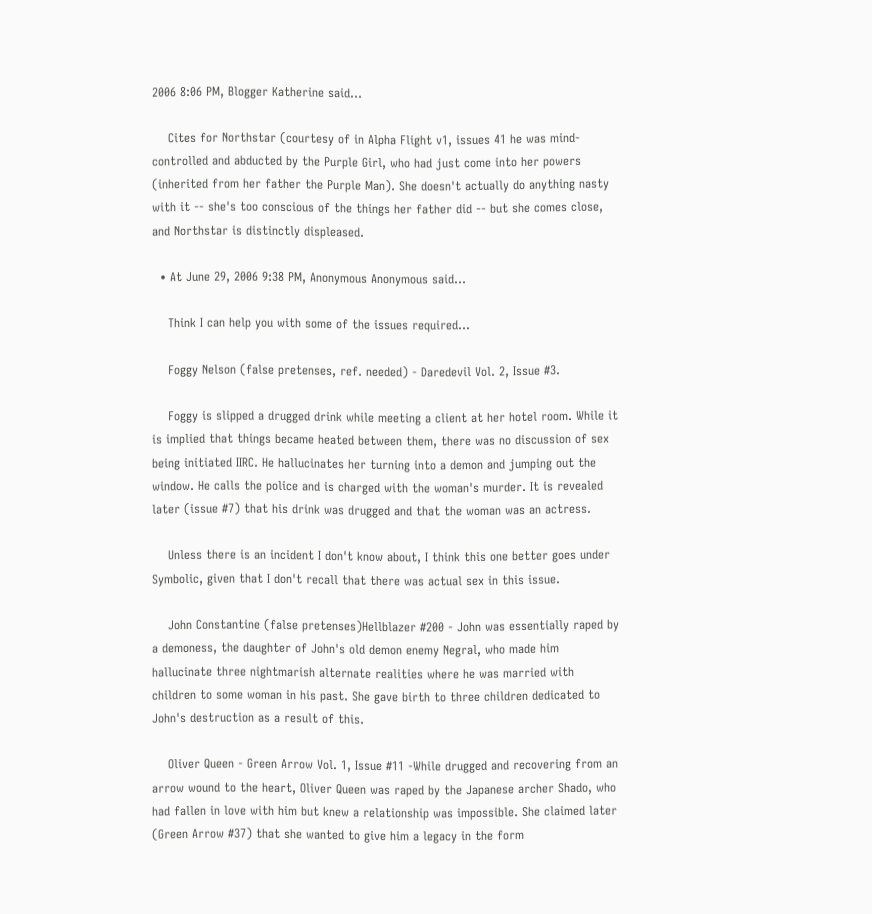2006 8:06 PM, Blogger Katherine said…

    Cites for Northstar (courtesy of in Alpha Flight v1, issues 41 he was mind-controlled and abducted by the Purple Girl, who had just come into her powers (inherited from her father the Purple Man). She doesn't actually do anything nasty with it -- she's too conscious of the things her father did -- but she comes close, and Northstar is distinctly displeased.

  • At June 29, 2006 9:38 PM, Anonymous Anonymous said…

    Think I can help you with some of the issues required...

    Foggy Nelson (false pretenses, ref. needed) - Daredevil Vol. 2, Issue #3.

    Foggy is slipped a drugged drink while meeting a client at her hotel room. While it is implied that things became heated between them, there was no discussion of sex being initiated IIRC. He hallucinates her turning into a demon and jumping out the window. He calls the police and is charged with the woman's murder. It is revealed later (issue #7) that his drink was drugged and that the woman was an actress.

    Unless there is an incident I don't know about, I think this one better goes under Symbolic, given that I don't recall that there was actual sex in this issue.

    John Constantine (false pretenses)Hellblazer #200 - John was essentially raped by a demoness, the daughter of John's old demon enemy Negral, who made him hallucinate three nightmarish alternate realities where he was married with children to some woman in his past. She gave birth to three children dedicated to John's destruction as a result of this.

    Oliver Queen - Green Arrow Vol. 1, Issue #11 -While drugged and recovering from an arrow wound to the heart, Oliver Queen was raped by the Japanese archer Shado, who had fallen in love with him but knew a relationship was impossible. She claimed later (Green Arrow #37) that she wanted to give him a legacy in the form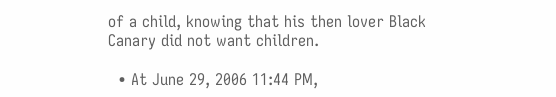of a child, knowing that his then lover Black Canary did not want children.

  • At June 29, 2006 11:44 PM,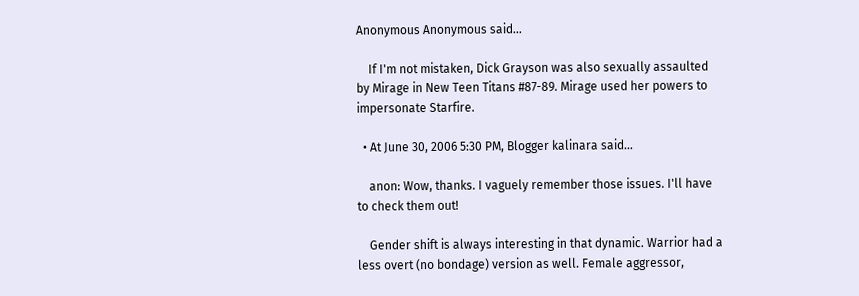Anonymous Anonymous said…

    If I'm not mistaken, Dick Grayson was also sexually assaulted by Mirage in New Teen Titans #87-89. Mirage used her powers to impersonate Starfire.

  • At June 30, 2006 5:30 PM, Blogger kalinara said…

    anon: Wow, thanks. I vaguely remember those issues. I'll have to check them out!

    Gender shift is always interesting in that dynamic. Warrior had a less overt (no bondage) version as well. Female aggressor,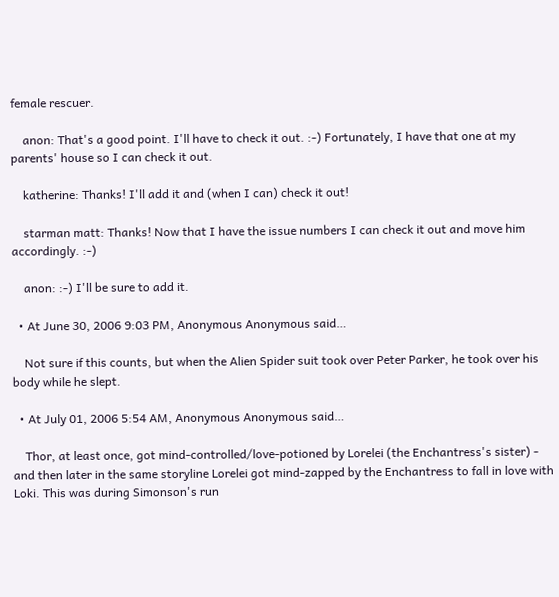female rescuer.

    anon: That's a good point. I'll have to check it out. :-) Fortunately, I have that one at my parents' house so I can check it out.

    katherine: Thanks! I'll add it and (when I can) check it out!

    starman matt: Thanks! Now that I have the issue numbers I can check it out and move him accordingly. :-)

    anon: :-) I'll be sure to add it.

  • At June 30, 2006 9:03 PM, Anonymous Anonymous said…

    Not sure if this counts, but when the Alien Spider suit took over Peter Parker, he took over his body while he slept.

  • At July 01, 2006 5:54 AM, Anonymous Anonymous said…

    Thor, at least once, got mind-controlled/love-potioned by Lorelei (the Enchantress's sister) - and then later in the same storyline Lorelei got mind-zapped by the Enchantress to fall in love with Loki. This was during Simonson's run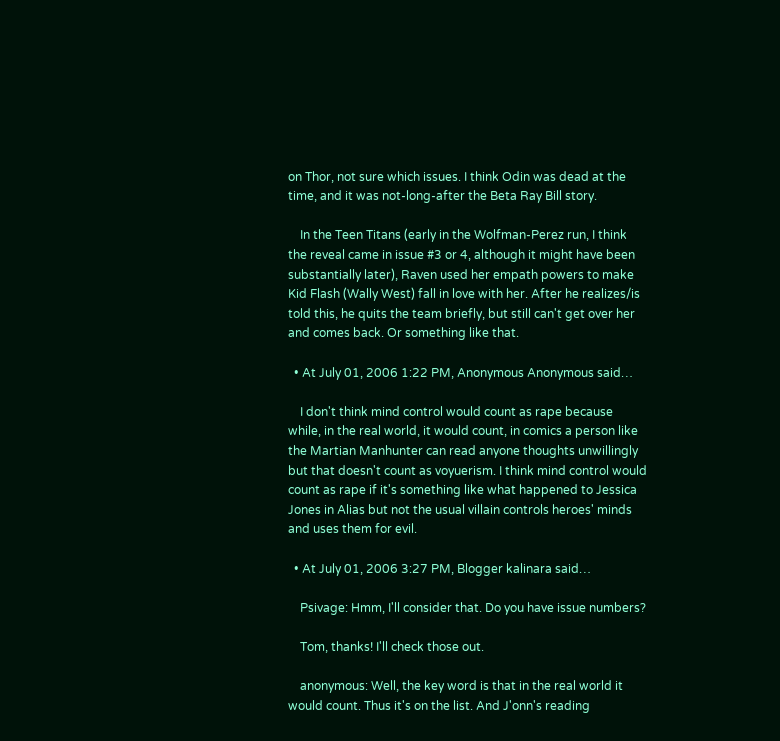on Thor, not sure which issues. I think Odin was dead at the time, and it was not-long-after the Beta Ray Bill story.

    In the Teen Titans (early in the Wolfman-Perez run, I think the reveal came in issue #3 or 4, although it might have been substantially later), Raven used her empath powers to make Kid Flash (Wally West) fall in love with her. After he realizes/is told this, he quits the team briefly, but still can't get over her and comes back. Or something like that.

  • At July 01, 2006 1:22 PM, Anonymous Anonymous said…

    I don't think mind control would count as rape because while, in the real world, it would count, in comics a person like the Martian Manhunter can read anyone thoughts unwillingly but that doesn't count as voyuerism. I think mind control would count as rape if it's something like what happened to Jessica Jones in Alias but not the usual villain controls heroes' minds and uses them for evil.

  • At July 01, 2006 3:27 PM, Blogger kalinara said…

    Psivage: Hmm, I'll consider that. Do you have issue numbers?

    Tom, thanks! I'll check those out.

    anonymous: Well, the key word is that in the real world it would count. Thus it's on the list. And J'onn's reading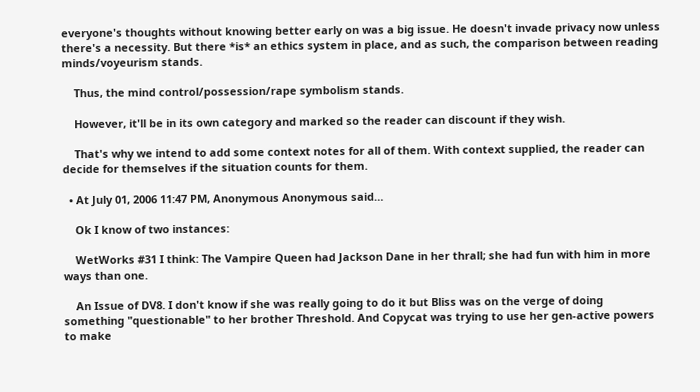everyone's thoughts without knowing better early on was a big issue. He doesn't invade privacy now unless there's a necessity. But there *is* an ethics system in place, and as such, the comparison between reading minds/voyeurism stands.

    Thus, the mind control/possession/rape symbolism stands.

    However, it'll be in its own category and marked so the reader can discount if they wish.

    That's why we intend to add some context notes for all of them. With context supplied, the reader can decide for themselves if the situation counts for them.

  • At July 01, 2006 11:47 PM, Anonymous Anonymous said…

    Ok I know of two instances:

    WetWorks #31 I think: The Vampire Queen had Jackson Dane in her thrall; she had fun with him in more ways than one.

    An Issue of DV8. I don't know if she was really going to do it but Bliss was on the verge of doing something "questionable" to her brother Threshold. And Copycat was trying to use her gen-active powers to make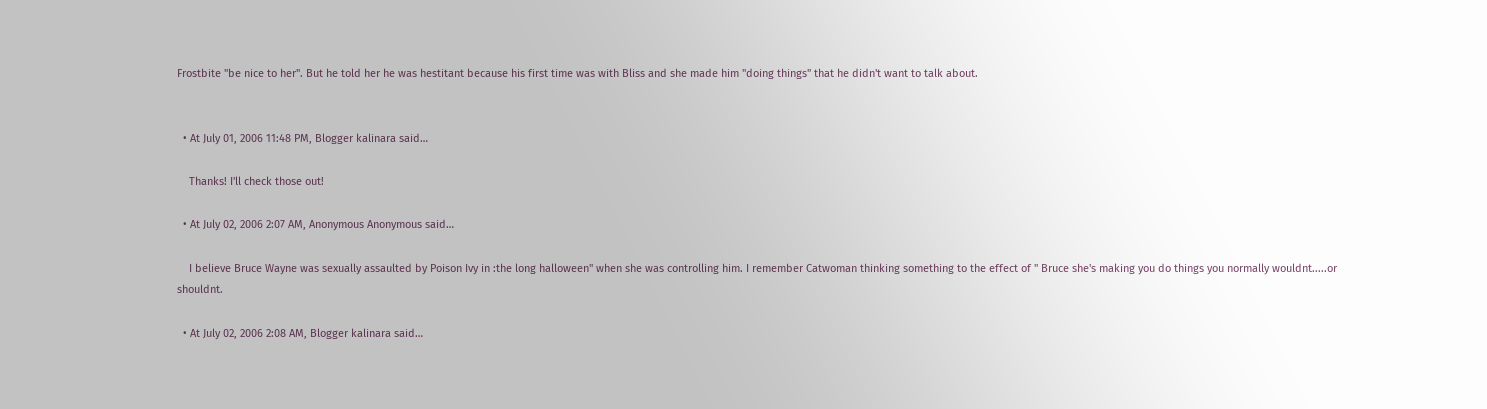Frostbite "be nice to her". But he told her he was hestitant because his first time was with Bliss and she made him "doing things" that he didn't want to talk about.


  • At July 01, 2006 11:48 PM, Blogger kalinara said…

    Thanks! I'll check those out!

  • At July 02, 2006 2:07 AM, Anonymous Anonymous said…

    I believe Bruce Wayne was sexually assaulted by Poison Ivy in :the long halloween" when she was controlling him. I remember Catwoman thinking something to the effect of " Bruce she's making you do things you normally wouldnt.....or shouldnt.

  • At July 02, 2006 2:08 AM, Blogger kalinara said…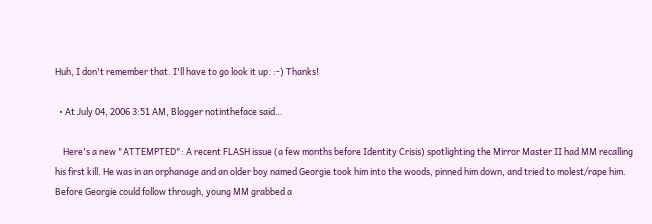Huh, I don't remember that. I'll have to go look it up. :-) Thanks!

  • At July 04, 2006 3:51 AM, Blogger notintheface said…

    Here's a new "ATTEMPTED": A recent FLASH issue (a few months before Identity Crisis) spotlighting the Mirror Master II had MM recalling his first kill. He was in an orphanage and an older boy named Georgie took him into the woods, pinned him down, and tried to molest/rape him. Before Georgie could follow through, young MM grabbed a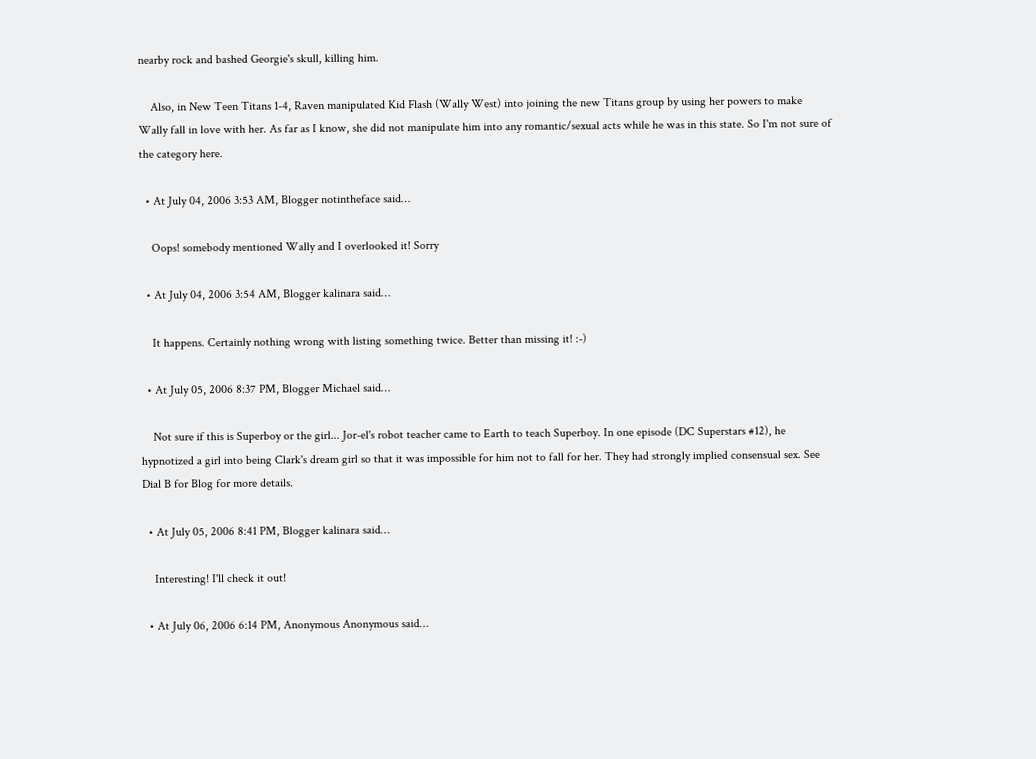nearby rock and bashed Georgie's skull, killing him.

    Also, in New Teen Titans 1-4, Raven manipulated Kid Flash (Wally West) into joining the new Titans group by using her powers to make Wally fall in love with her. As far as I know, she did not manipulate him into any romantic/sexual acts while he was in this state. So I'm not sure of the category here.

  • At July 04, 2006 3:53 AM, Blogger notintheface said…

    Oops! somebody mentioned Wally and I overlooked it! Sorry

  • At July 04, 2006 3:54 AM, Blogger kalinara said…

    It happens. Certainly nothing wrong with listing something twice. Better than missing it! :-)

  • At July 05, 2006 8:37 PM, Blogger Michael said…

    Not sure if this is Superboy or the girl... Jor-el's robot teacher came to Earth to teach Superboy. In one episode (DC Superstars #12), he hypnotized a girl into being Clark's dream girl so that it was impossible for him not to fall for her. They had strongly implied consensual sex. See Dial B for Blog for more details.

  • At July 05, 2006 8:41 PM, Blogger kalinara said…

    Interesting! I'll check it out!

  • At July 06, 2006 6:14 PM, Anonymous Anonymous said…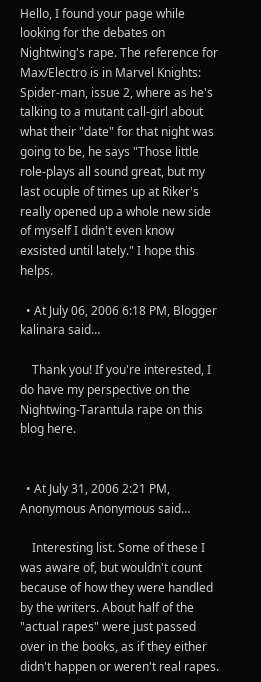Hello, I found your page while looking for the debates on Nightwing's rape. The reference for Max/Electro is in Marvel Knights: Spider-man, issue 2, where as he's talking to a mutant call-girl about what their "date" for that night was going to be, he says "Those little role-plays all sound great, but my last ocuple of times up at Riker's really opened up a whole new side of myself I didn't even know exsisted until lately." I hope this helps.

  • At July 06, 2006 6:18 PM, Blogger kalinara said…

    Thank you! If you're interested, I do have my perspective on the Nightwing-Tarantula rape on this blog here.


  • At July 31, 2006 2:21 PM, Anonymous Anonymous said…

    Interesting list. Some of these I was aware of, but wouldn't count because of how they were handled by the writers. About half of the "actual rapes" were just passed over in the books, as if they either didn't happen or weren't real rapes.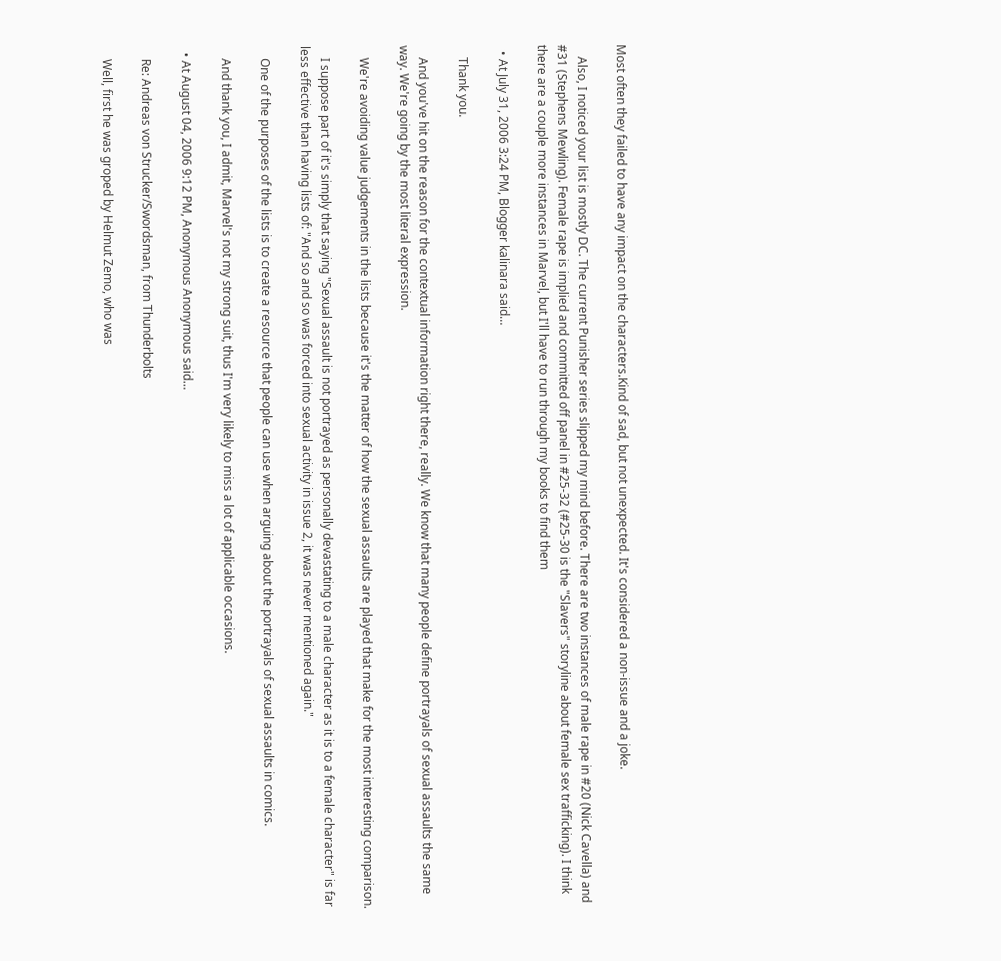Most often they failed to have any impact on the characters.Kind of sad, but not unexpected. It's considered a non-issue and a joke.

    Also, I noticed your list is mostly DC. The current Punisher series slipped my mind before. There are two instances of male rape in #20 (Nick Cavella) and #31 (Stephens Mewling). Female rape is implied and committed off panel in #25-32 (#25-30 is the "Slavers" storyline about female sex trafficking). I think there are a couple more instances in Marvel, but I'll have to run through my books to find them

  • At July 31, 2006 3:24 PM, Blogger kalinara said…

    Thank you.

    And you've hit on the reason for the contextual information right there, really. We know that many people define portrayals of sexual assaults the same way. We're going by the most literal expression.

    We're avoiding value judgements in the lists because it's the matter of how the sexual assaults are played that make for the most interesting comparison.

    I suppose part of it's simply that saying "Sexual assault is not portrayed as personally devastating to a male character as it is to a female character" is far less effective than having lists of: "And so and so was forced into sexual activity in issue 2, it was never mentioned again."

    One of the purposes of the lists is to create a resource that people can use when arguing about the portrayals of sexual assaults in comics.

    And thank you, I admit, Marvel's not my strong suit, thus I'm very likely to miss a lot of applicable occasions.

  • At August 04, 2006 9:12 PM, Anonymous Anonymous said…

    Re: Andreas von Strucker/Swordsman, from Thunderbolts

    Well, first he was groped by Helmut Zemo, who was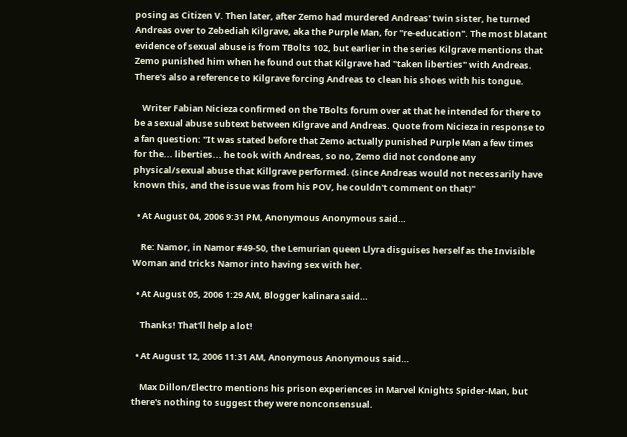posing as Citizen V. Then later, after Zemo had murdered Andreas' twin sister, he turned Andreas over to Zebediah Kilgrave, aka the Purple Man, for "re-education". The most blatant evidence of sexual abuse is from TBolts 102, but earlier in the series Kilgrave mentions that Zemo punished him when he found out that Kilgrave had "taken liberties" with Andreas. There's also a reference to Kilgrave forcing Andreas to clean his shoes with his tongue.

    Writer Fabian Nicieza confirmed on the TBolts forum over at that he intended for there to be a sexual abuse subtext between Kilgrave and Andreas. Quote from Nicieza in response to a fan question: "It was stated before that Zemo actually punished Purple Man a few times for the... liberties... he took with Andreas, so no, Zemo did not condone any physical/sexual abuse that Killgrave performed. (since Andreas would not necessarily have known this, and the issue was from his POV, he couldn't comment on that)"

  • At August 04, 2006 9:31 PM, Anonymous Anonymous said…

    Re: Namor, in Namor #49-50, the Lemurian queen Llyra disguises herself as the Invisible Woman and tricks Namor into having sex with her.

  • At August 05, 2006 1:29 AM, Blogger kalinara said…

    Thanks! That'll help a lot!

  • At August 12, 2006 11:31 AM, Anonymous Anonymous said…

    Max Dillon/Electro mentions his prison experiences in Marvel Knights Spider-Man, but there's nothing to suggest they were nonconsensual.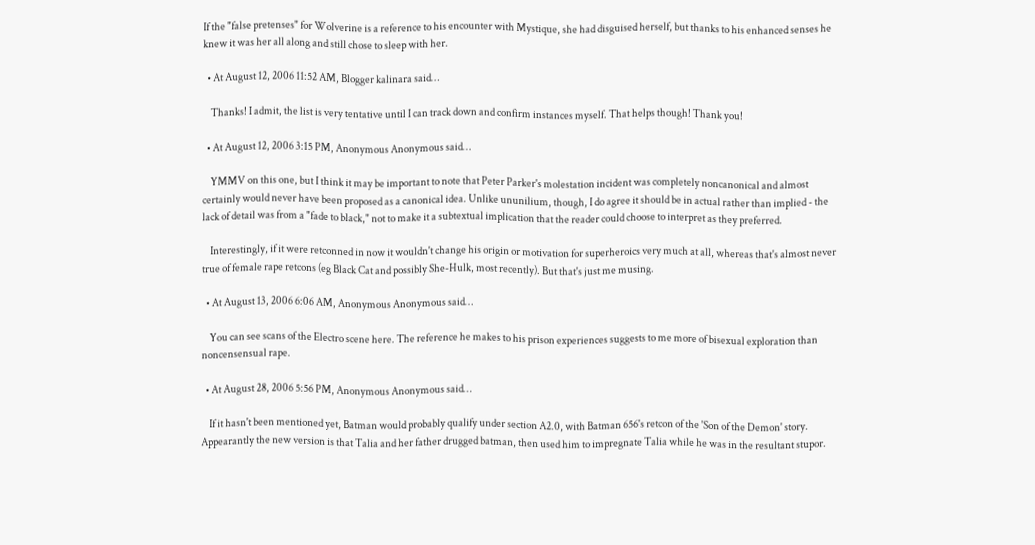If the "false pretenses" for Wolverine is a reference to his encounter with Mystique, she had disguised herself, but thanks to his enhanced senses he knew it was her all along and still chose to sleep with her.

  • At August 12, 2006 11:52 AM, Blogger kalinara said…

    Thanks! I admit, the list is very tentative until I can track down and confirm instances myself. That helps though! Thank you!

  • At August 12, 2006 3:15 PM, Anonymous Anonymous said…

    YMMV on this one, but I think it may be important to note that Peter Parker's molestation incident was completely noncanonical and almost certainly would never have been proposed as a canonical idea. Unlike ununilium, though, I do agree it should be in actual rather than implied - the lack of detail was from a "fade to black," not to make it a subtextual implication that the reader could choose to interpret as they preferred.

    Interestingly, if it were retconned in now it wouldn't change his origin or motivation for superheroics very much at all, whereas that's almost never true of female rape retcons (eg Black Cat and possibly She-Hulk, most recently). But that's just me musing.

  • At August 13, 2006 6:06 AM, Anonymous Anonymous said…

    You can see scans of the Electro scene here. The reference he makes to his prison experiences suggests to me more of bisexual exploration than noncensensual rape.

  • At August 28, 2006 5:56 PM, Anonymous Anonymous said…

    If it hasn't been mentioned yet, Batman would probably qualify under section A2.0, with Batman 656's retcon of the 'Son of the Demon' story. Appearantly the new version is that Talia and her father drugged batman, then used him to impregnate Talia while he was in the resultant stupor.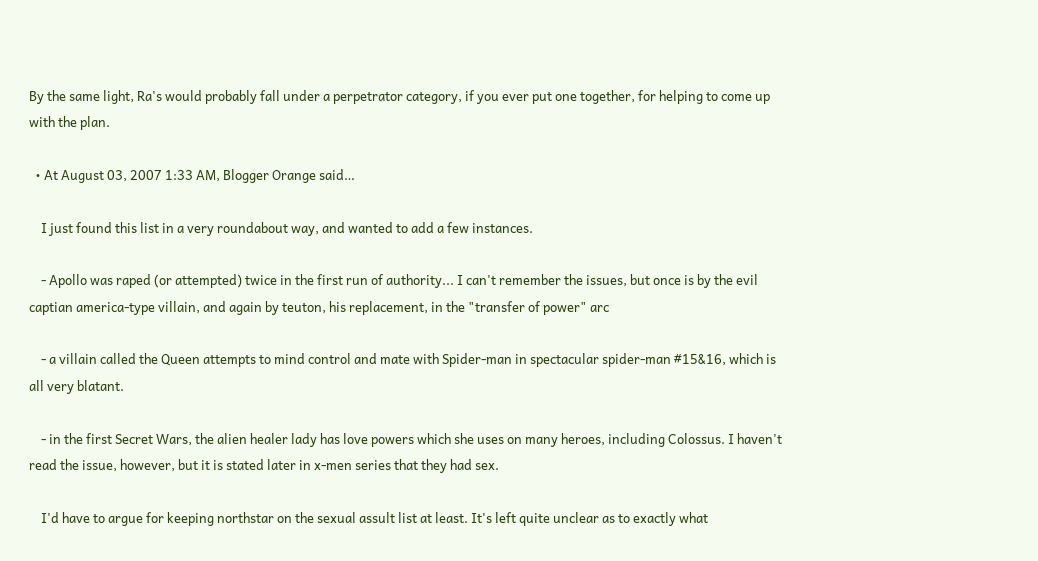By the same light, Ra's would probably fall under a perpetrator category, if you ever put one together, for helping to come up with the plan.

  • At August 03, 2007 1:33 AM, Blogger Orange said…

    I just found this list in a very roundabout way, and wanted to add a few instances.

    - Apollo was raped (or attempted) twice in the first run of authority... I can't remember the issues, but once is by the evil captian america-type villain, and again by teuton, his replacement, in the "transfer of power" arc

    - a villain called the Queen attempts to mind control and mate with Spider-man in spectacular spider-man #15&16, which is all very blatant.

    - in the first Secret Wars, the alien healer lady has love powers which she uses on many heroes, including Colossus. I haven't read the issue, however, but it is stated later in x-men series that they had sex.

    I'd have to argue for keeping northstar on the sexual assult list at least. It's left quite unclear as to exactly what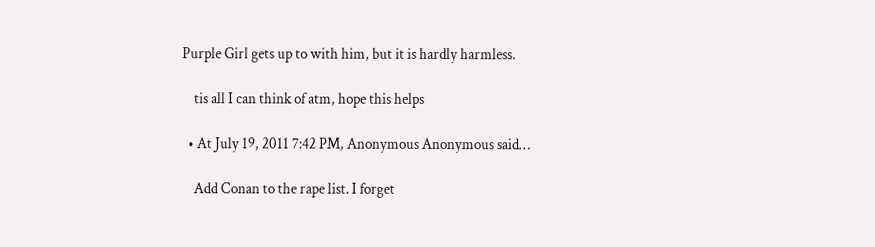Purple Girl gets up to with him, but it is hardly harmless.

    tis all I can think of atm, hope this helps

  • At July 19, 2011 7:42 PM, Anonymous Anonymous said…

    Add Conan to the rape list. I forget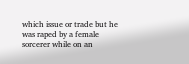which issue or trade but he was raped by a female sorcerer while on an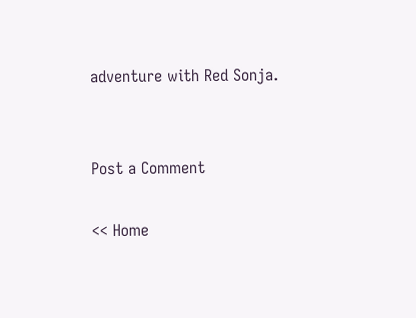adventure with Red Sonja.


Post a Comment

<< Home